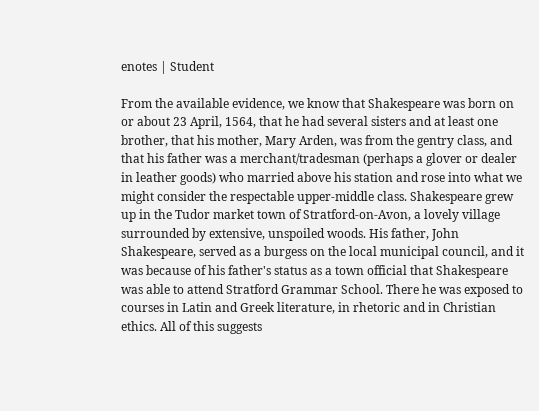enotes | Student

From the available evidence, we know that Shakespeare was born on or about 23 April, 1564, that he had several sisters and at least one brother, that his mother, Mary Arden, was from the gentry class, and that his father was a merchant/tradesman (perhaps a glover or dealer in leather goods) who married above his station and rose into what we might consider the respectable upper-middle class. Shakespeare grew up in the Tudor market town of Stratford-on-Avon, a lovely village surrounded by extensive, unspoiled woods. His father, John Shakespeare, served as a burgess on the local municipal council, and it was because of his father's status as a town official that Shakespeare was able to attend Stratford Grammar School. There he was exposed to courses in Latin and Greek literature, in rhetoric and in Christian ethics. All of this suggests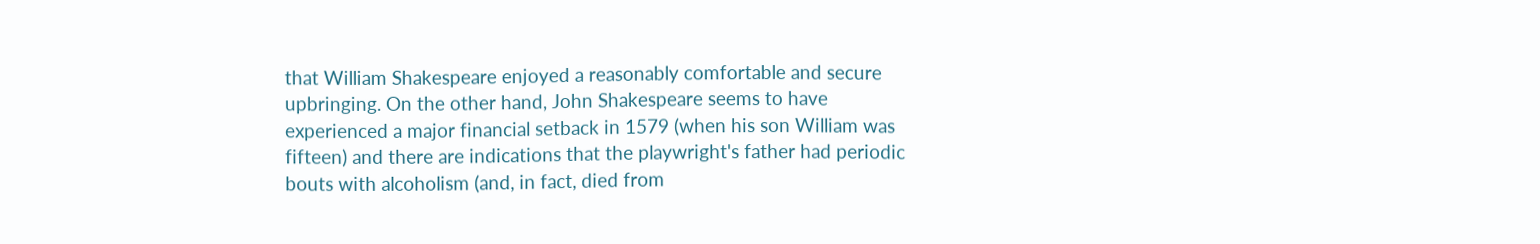that William Shakespeare enjoyed a reasonably comfortable and secure upbringing. On the other hand, John Shakespeare seems to have experienced a major financial setback in 1579 (when his son William was fifteen) and there are indications that the playwright's father had periodic bouts with alcoholism (and, in fact, died from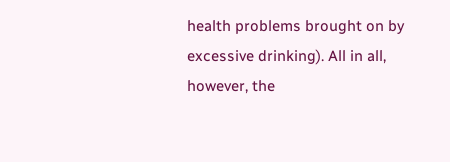health problems brought on by excessive drinking). All in all, however, the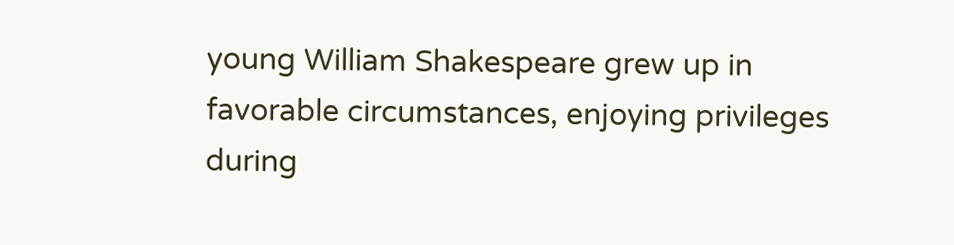young William Shakespeare grew up in favorable circumstances, enjoying privileges during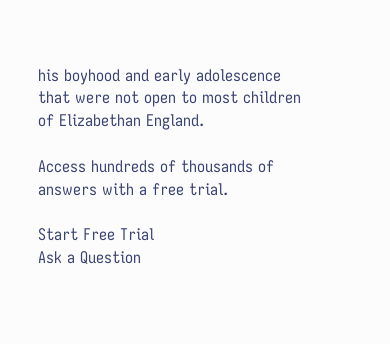his boyhood and early adolescence that were not open to most children of Elizabethan England.

Access hundreds of thousands of answers with a free trial.

Start Free Trial
Ask a Question